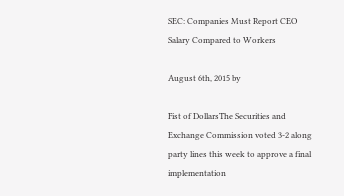SEC: Companies Must Report CEO Salary Compared to Workers

August 6th, 2015 by

Fist of DollarsThe Securities and Exchange Commission voted 3-2 along party lines this week to approve a final implementation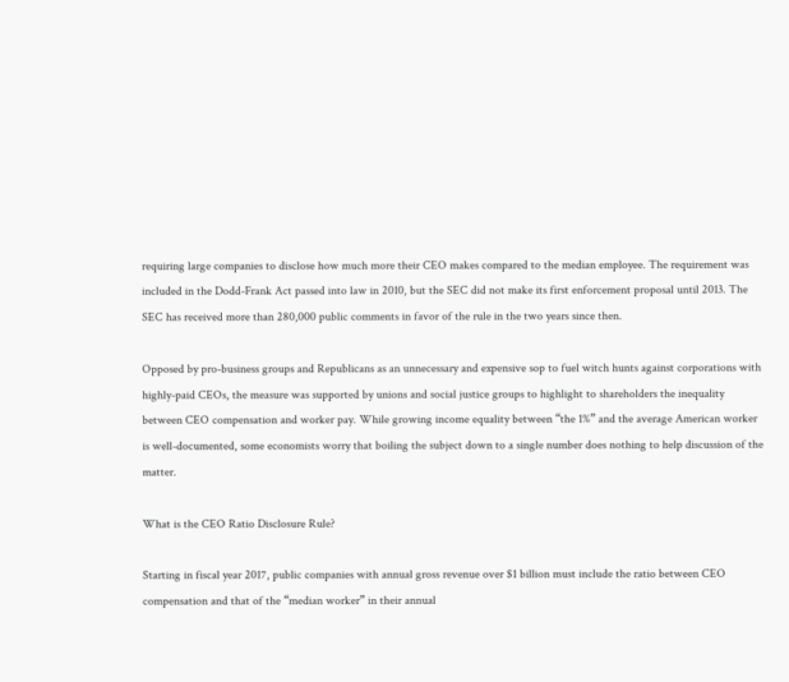requiring large companies to disclose how much more their CEO makes compared to the median employee. The requirement was included in the Dodd-Frank Act passed into law in 2010, but the SEC did not make its first enforcement proposal until 2013. The SEC has received more than 280,000 public comments in favor of the rule in the two years since then.

Opposed by pro-business groups and Republicans as an unnecessary and expensive sop to fuel witch hunts against corporations with highly-paid CEOs, the measure was supported by unions and social justice groups to highlight to shareholders the inequality between CEO compensation and worker pay. While growing income equality between “the 1%” and the average American worker is well-documented, some economists worry that boiling the subject down to a single number does nothing to help discussion of the matter.

What is the CEO Ratio Disclosure Rule?

Starting in fiscal year 2017, public companies with annual gross revenue over $1 billion must include the ratio between CEO compensation and that of the “median worker” in their annual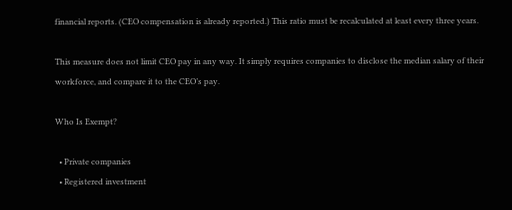financial reports. (CEO compensation is already reported.) This ratio must be recalculated at least every three years.

This measure does not limit CEO pay in any way. It simply requires companies to disclose the median salary of their workforce, and compare it to the CEO’s pay.

Who Is Exempt?

  • Private companies
  • Registered investment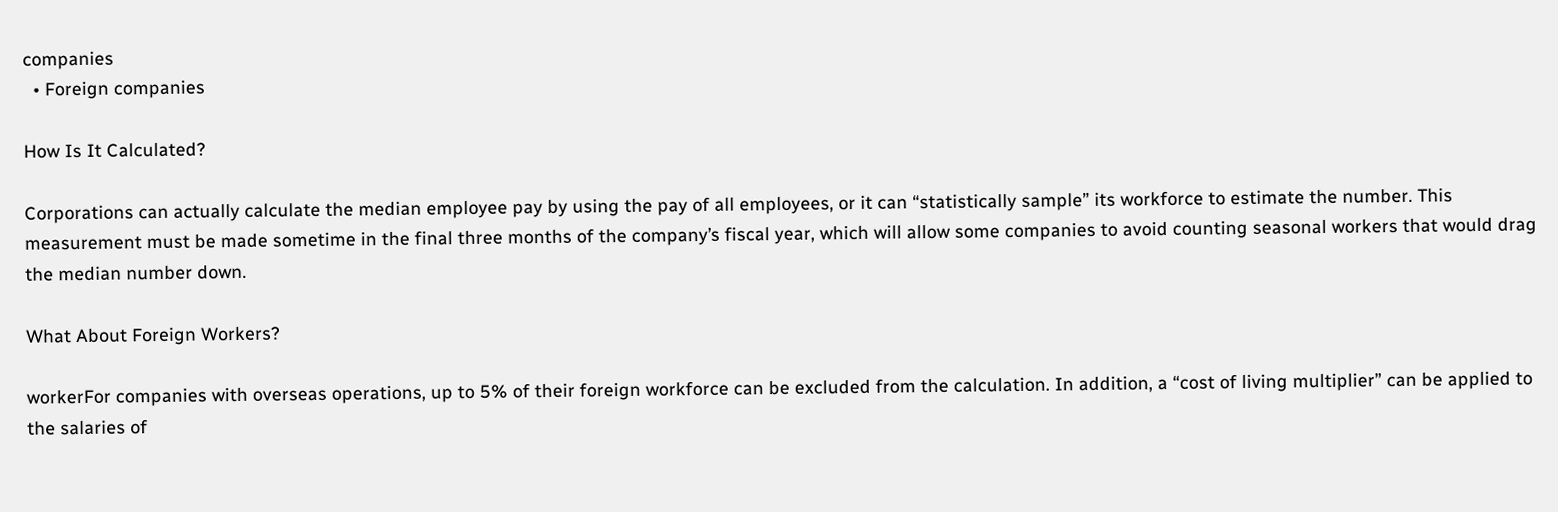companies
  • Foreign companies

How Is It Calculated?

Corporations can actually calculate the median employee pay by using the pay of all employees, or it can “statistically sample” its workforce to estimate the number. This measurement must be made sometime in the final three months of the company’s fiscal year, which will allow some companies to avoid counting seasonal workers that would drag the median number down.

What About Foreign Workers?

workerFor companies with overseas operations, up to 5% of their foreign workforce can be excluded from the calculation. In addition, a “cost of living multiplier” can be applied to the salaries of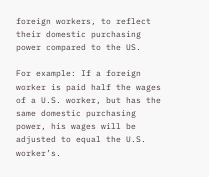foreign workers, to reflect their domestic purchasing power compared to the US.

For example: If a foreign worker is paid half the wages of a U.S. worker, but has the same domestic purchasing power, his wages will be adjusted to equal the U.S. worker’s.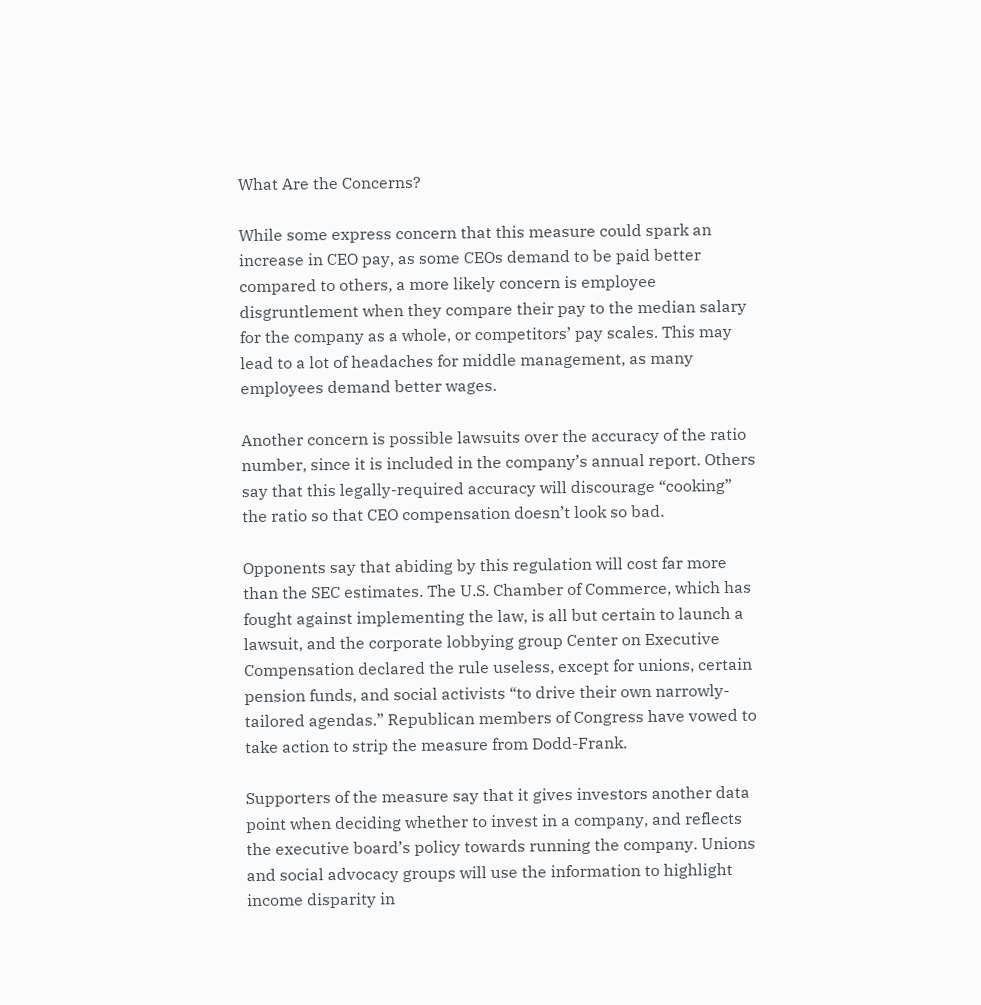What Are the Concerns?

While some express concern that this measure could spark an increase in CEO pay, as some CEOs demand to be paid better compared to others, a more likely concern is employee disgruntlement when they compare their pay to the median salary for the company as a whole, or competitors’ pay scales. This may lead to a lot of headaches for middle management, as many employees demand better wages.

Another concern is possible lawsuits over the accuracy of the ratio number, since it is included in the company’s annual report. Others say that this legally-required accuracy will discourage “cooking” the ratio so that CEO compensation doesn’t look so bad.

Opponents say that abiding by this regulation will cost far more than the SEC estimates. The U.S. Chamber of Commerce, which has fought against implementing the law, is all but certain to launch a lawsuit, and the corporate lobbying group Center on Executive Compensation declared the rule useless, except for unions, certain pension funds, and social activists “to drive their own narrowly-tailored agendas.” Republican members of Congress have vowed to take action to strip the measure from Dodd-Frank.

Supporters of the measure say that it gives investors another data point when deciding whether to invest in a company, and reflects the executive board’s policy towards running the company. Unions and social advocacy groups will use the information to highlight income disparity in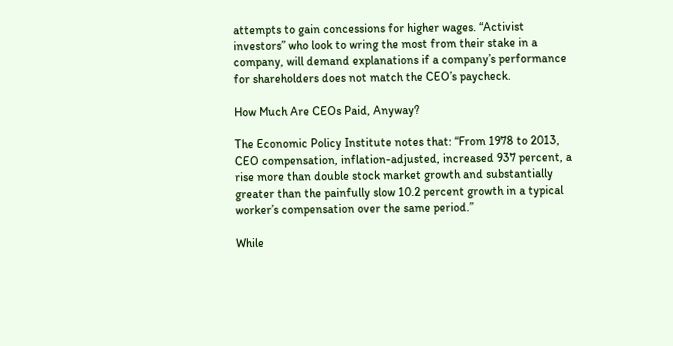attempts to gain concessions for higher wages. “Activist investors” who look to wring the most from their stake in a company, will demand explanations if a company’s performance for shareholders does not match the CEO’s paycheck.

How Much Are CEOs Paid, Anyway?

The Economic Policy Institute notes that: “From 1978 to 2013, CEO compensation, inflation-adjusted, increased 937 percent, a rise more than double stock market growth and substantially greater than the painfully slow 10.2 percent growth in a typical worker’s compensation over the same period.”

While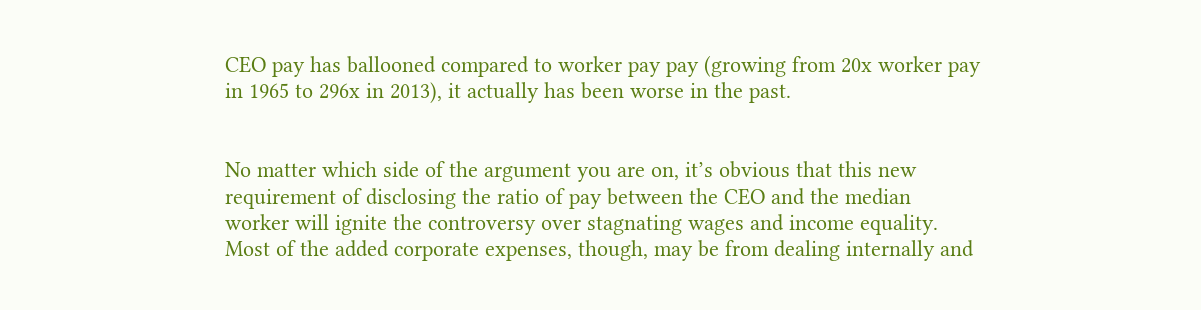CEO pay has ballooned compared to worker pay pay (growing from 20x worker pay in 1965 to 296x in 2013), it actually has been worse in the past.


No matter which side of the argument you are on, it’s obvious that this new requirement of disclosing the ratio of pay between the CEO and the median worker will ignite the controversy over stagnating wages and income equality. Most of the added corporate expenses, though, may be from dealing internally and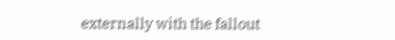externally with the fallout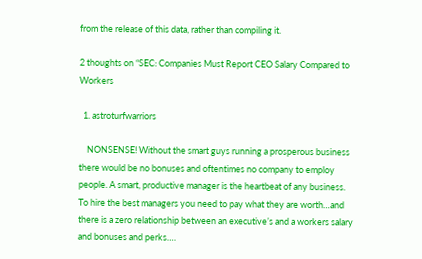from the release of this data, rather than compiling it.

2 thoughts on “SEC: Companies Must Report CEO Salary Compared to Workers

  1. astroturfwarriors

    NONSENSE! Without the smart guys running a prosperous business there would be no bonuses and oftentimes no company to employ people. A smart, productive manager is the heartbeat of any business. To hire the best managers you need to pay what they are worth…and there is a zero relationship between an executive’s and a workers salary and bonuses and perks….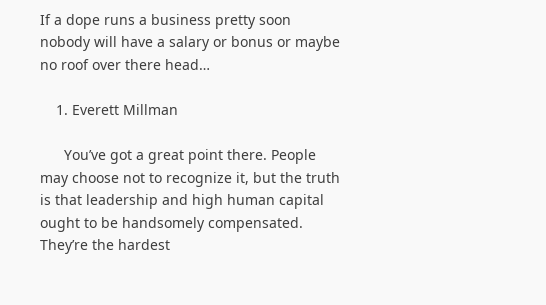If a dope runs a business pretty soon nobody will have a salary or bonus or maybe no roof over there head…

    1. Everett Millman

      You’ve got a great point there. People may choose not to recognize it, but the truth is that leadership and high human capital ought to be handsomely compensated. They’re the hardest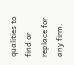qualities to find or replace for any firm.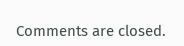Comments are closed.